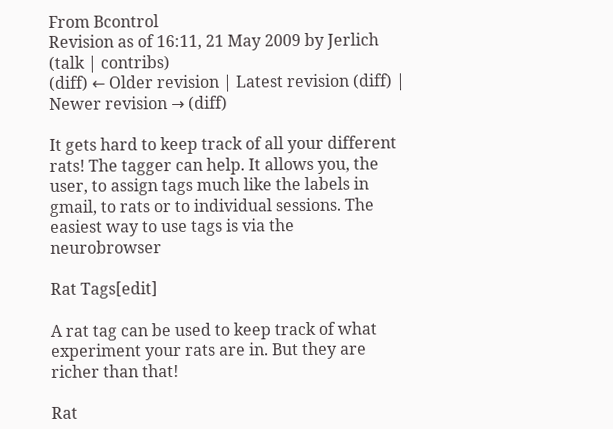From Bcontrol
Revision as of 16:11, 21 May 2009 by Jerlich (talk | contribs)
(diff) ← Older revision | Latest revision (diff) | Newer revision → (diff)

It gets hard to keep track of all your different rats! The tagger can help. It allows you, the user, to assign tags much like the labels in gmail, to rats or to individual sessions. The easiest way to use tags is via the neurobrowser

Rat Tags[edit]

A rat tag can be used to keep track of what experiment your rats are in. But they are richer than that!

Rat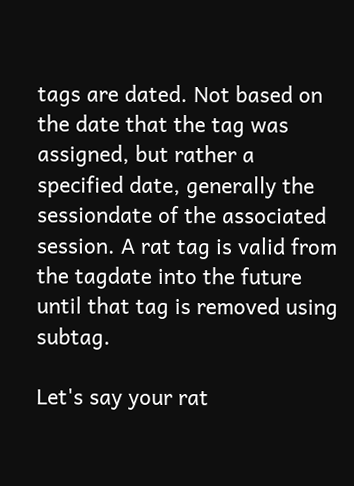tags are dated. Not based on the date that the tag was assigned, but rather a specified date, generally the sessiondate of the associated session. A rat tag is valid from the tagdate into the future until that tag is removed using subtag.

Let's say your rat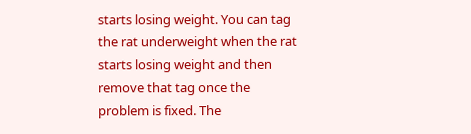starts losing weight. You can tag the rat underweight when the rat starts losing weight and then remove that tag once the problem is fixed. The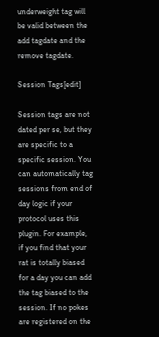underweight tag will be valid between the add tagdate and the remove tagdate.

Session Tags[edit]

Session tags are not dated per se, but they are specific to a specific session. You can automatically tag sessions from end of day logic if your protocol uses this plugin. For example, if you find that your rat is totally biased for a day you can add the tag biased to the session. If no pokes are registered on the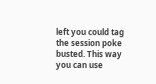left you could tag the session poke busted. This way you can use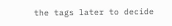the tags later to decide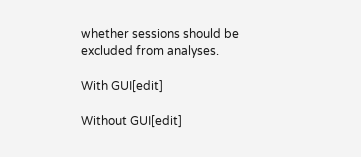whether sessions should be excluded from analyses.

With GUI[edit]

Without GUI[edit]